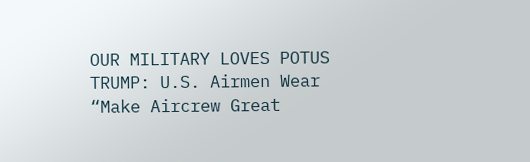OUR MILITARY LOVES POTUS TRUMP: U.S. Airmen Wear “Make Aircrew Great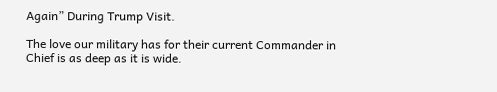Again” During Trump Visit.

The love our military has for their current Commander in Chief is as deep as it is wide.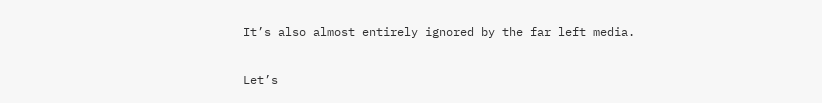It’s also almost entirely ignored by the far left media.

Let’s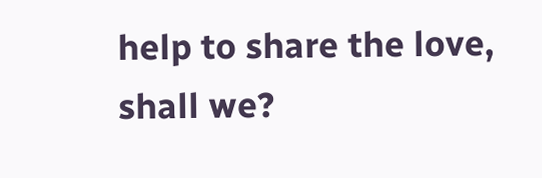help to share the love, shall we?